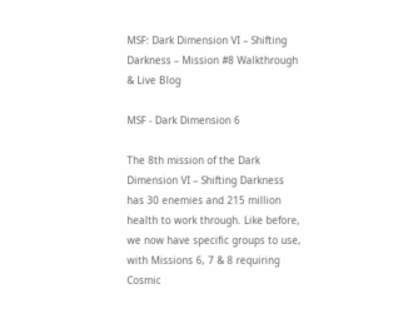MSF: Dark Dimension VI – Shifting Darkness – Mission #8 Walkthrough & Live Blog

MSF - Dark Dimension 6

The 8th mission of the Dark Dimension VI – Shifting Darkness has 30 enemies and 215 million health to work through. Like before, we now have specific groups to use, with Missions 6, 7 & 8 requiring Cosmic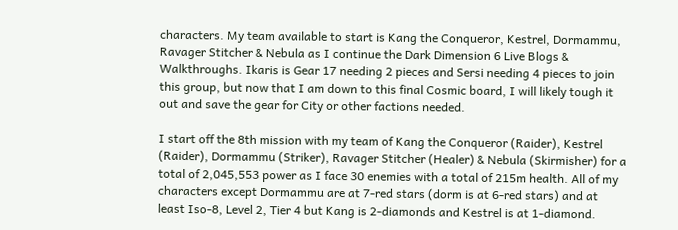characters. My team available to start is Kang the Conqueror, Kestrel, Dormammu, Ravager Stitcher & Nebula as I continue the Dark Dimension 6 Live Blogs & Walkthroughs. Ikaris is Gear 17 needing 2 pieces and Sersi needing 4 pieces to join this group, but now that I am down to this final Cosmic board, I will likely tough it out and save the gear for City or other factions needed.

I start off the 8th mission with my team of Kang the Conqueror (Raider), Kestrel (Raider), Dormammu (Striker), Ravager Stitcher (Healer) & Nebula (Skirmisher) for a total of 2,045,553 power as I face 30 enemies with a total of 215m health. All of my characters except Dormammu are at 7-red stars (dorm is at 6-red stars) and at least Iso-8, Level 2, Tier 4 but Kang is 2-diamonds and Kestrel is at 1-diamond.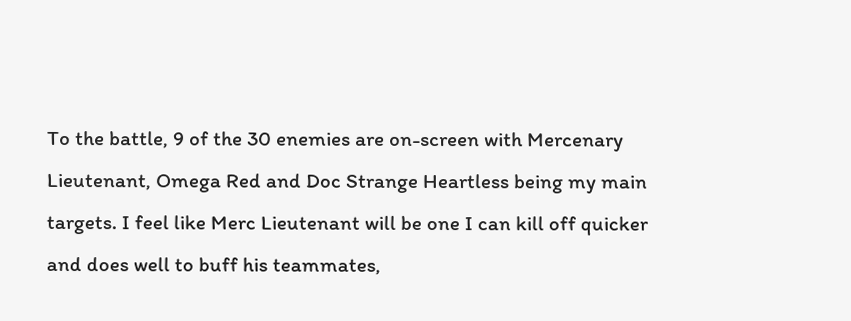To the battle, 9 of the 30 enemies are on-screen with Mercenary Lieutenant, Omega Red and Doc Strange Heartless being my main targets. I feel like Merc Lieutenant will be one I can kill off quicker and does well to buff his teammates,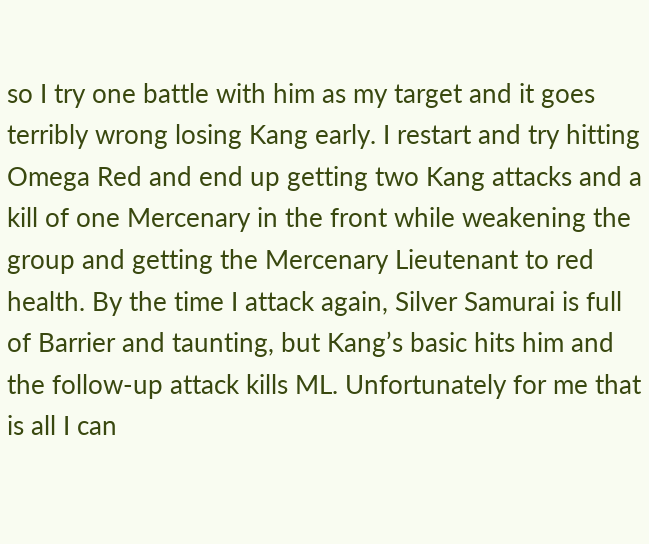so I try one battle with him as my target and it goes terribly wrong losing Kang early. I restart and try hitting Omega Red and end up getting two Kang attacks and a kill of one Mercenary in the front while weakening the group and getting the Mercenary Lieutenant to red health. By the time I attack again, Silver Samurai is full of Barrier and taunting, but Kang’s basic hits him and the follow-up attack kills ML. Unfortunately for me that is all I can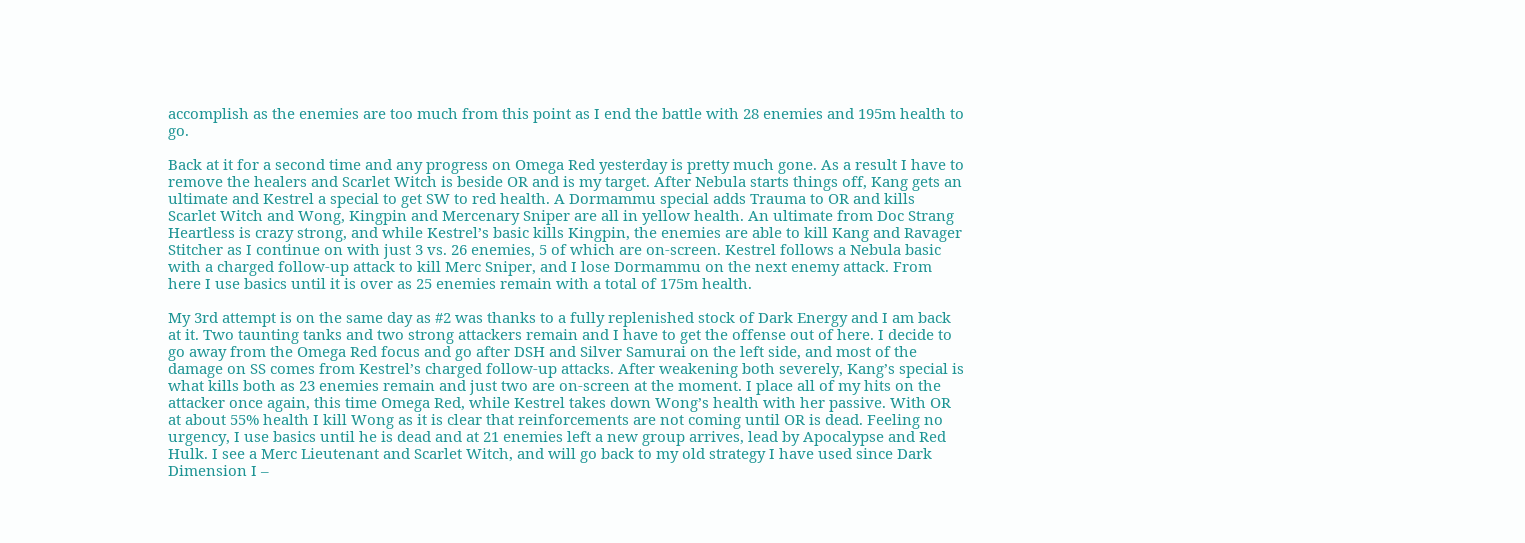accomplish as the enemies are too much from this point as I end the battle with 28 enemies and 195m health to go.

Back at it for a second time and any progress on Omega Red yesterday is pretty much gone. As a result I have to remove the healers and Scarlet Witch is beside OR and is my target. After Nebula starts things off, Kang gets an ultimate and Kestrel a special to get SW to red health. A Dormammu special adds Trauma to OR and kills Scarlet Witch and Wong, Kingpin and Mercenary Sniper are all in yellow health. An ultimate from Doc Strang Heartless is crazy strong, and while Kestrel’s basic kills Kingpin, the enemies are able to kill Kang and Ravager Stitcher as I continue on with just 3 vs. 26 enemies, 5 of which are on-screen. Kestrel follows a Nebula basic with a charged follow-up attack to kill Merc Sniper, and I lose Dormammu on the next enemy attack. From here I use basics until it is over as 25 enemies remain with a total of 175m health.

My 3rd attempt is on the same day as #2 was thanks to a fully replenished stock of Dark Energy and I am back at it. Two taunting tanks and two strong attackers remain and I have to get the offense out of here. I decide to go away from the Omega Red focus and go after DSH and Silver Samurai on the left side, and most of the damage on SS comes from Kestrel’s charged follow-up attacks. After weakening both severely, Kang’s special is what kills both as 23 enemies remain and just two are on-screen at the moment. I place all of my hits on the attacker once again, this time Omega Red, while Kestrel takes down Wong’s health with her passive. With OR at about 55% health I kill Wong as it is clear that reinforcements are not coming until OR is dead. Feeling no urgency, I use basics until he is dead and at 21 enemies left a new group arrives, lead by Apocalypse and Red Hulk. I see a Merc Lieutenant and Scarlet Witch, and will go back to my old strategy I have used since Dark Dimension I –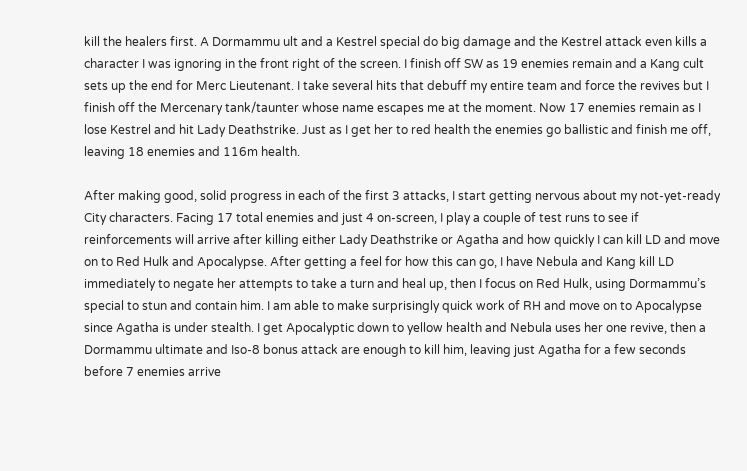kill the healers first. A Dormammu ult and a Kestrel special do big damage and the Kestrel attack even kills a character I was ignoring in the front right of the screen. I finish off SW as 19 enemies remain and a Kang cult sets up the end for Merc Lieutenant. I take several hits that debuff my entire team and force the revives but I finish off the Mercenary tank/taunter whose name escapes me at the moment. Now 17 enemies remain as I lose Kestrel and hit Lady Deathstrike. Just as I get her to red health the enemies go ballistic and finish me off, leaving 18 enemies and 116m health.

After making good, solid progress in each of the first 3 attacks, I start getting nervous about my not-yet-ready City characters. Facing 17 total enemies and just 4 on-screen, I play a couple of test runs to see if reinforcements will arrive after killing either Lady Deathstrike or Agatha and how quickly I can kill LD and move on to Red Hulk and Apocalypse. After getting a feel for how this can go, I have Nebula and Kang kill LD immediately to negate her attempts to take a turn and heal up, then I focus on Red Hulk, using Dormammu’s special to stun and contain him. I am able to make surprisingly quick work of RH and move on to Apocalypse since Agatha is under stealth. I get Apocalyptic down to yellow health and Nebula uses her one revive, then a Dormammu ultimate and Iso-8 bonus attack are enough to kill him, leaving just Agatha for a few seconds before 7 enemies arrive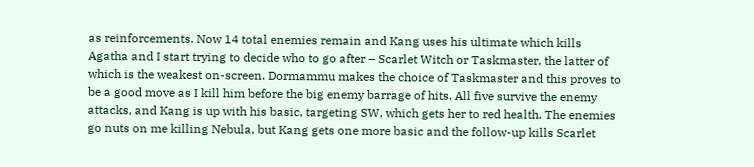as reinforcements. Now 14 total enemies remain and Kang uses his ultimate which kills Agatha and I start trying to decide who to go after – Scarlet Witch or Taskmaster, the latter of which is the weakest on-screen. Dormammu makes the choice of Taskmaster and this proves to be a good move as I kill him before the big enemy barrage of hits. All five survive the enemy attacks, and Kang is up with his basic, targeting SW, which gets her to red health. The enemies go nuts on me killing Nebula, but Kang gets one more basic and the follow-up kills Scarlet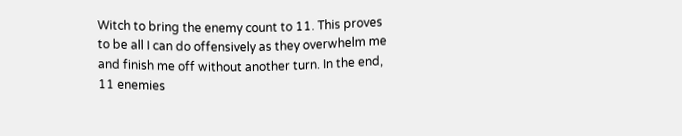Witch to bring the enemy count to 11. This proves to be all I can do offensively as they overwhelm me and finish me off without another turn. In the end, 11 enemies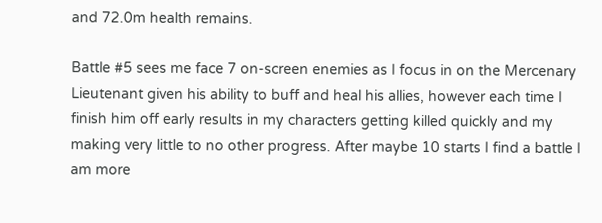and 72.0m health remains.

Battle #5 sees me face 7 on-screen enemies as I focus in on the Mercenary Lieutenant given his ability to buff and heal his allies, however each time I finish him off early results in my characters getting killed quickly and my making very little to no other progress. After maybe 10 starts I find a battle I am more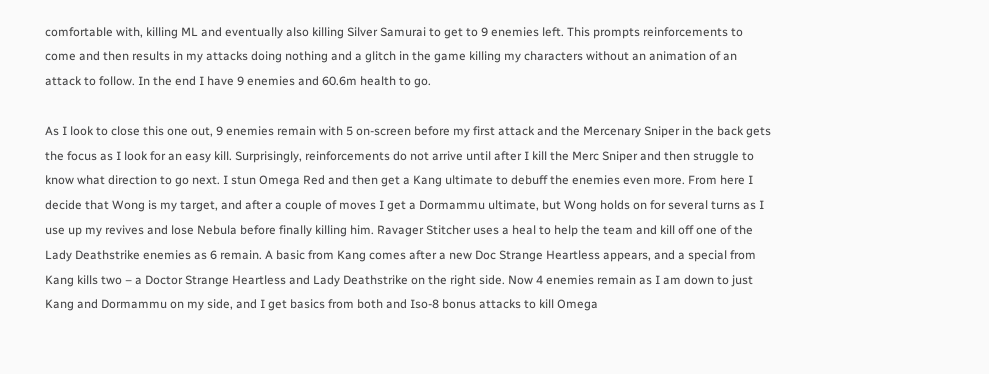comfortable with, killing ML and eventually also killing Silver Samurai to get to 9 enemies left. This prompts reinforcements to come and then results in my attacks doing nothing and a glitch in the game killing my characters without an animation of an attack to follow. In the end I have 9 enemies and 60.6m health to go.

As I look to close this one out, 9 enemies remain with 5 on-screen before my first attack and the Mercenary Sniper in the back gets the focus as I look for an easy kill. Surprisingly, reinforcements do not arrive until after I kill the Merc Sniper and then struggle to know what direction to go next. I stun Omega Red and then get a Kang ultimate to debuff the enemies even more. From here I decide that Wong is my target, and after a couple of moves I get a Dormammu ultimate, but Wong holds on for several turns as I use up my revives and lose Nebula before finally killing him. Ravager Stitcher uses a heal to help the team and kill off one of the Lady Deathstrike enemies as 6 remain. A basic from Kang comes after a new Doc Strange Heartless appears, and a special from Kang kills two – a Doctor Strange Heartless and Lady Deathstrike on the right side. Now 4 enemies remain as I am down to just Kang and Dormammu on my side, and I get basics from both and Iso-8 bonus attacks to kill Omega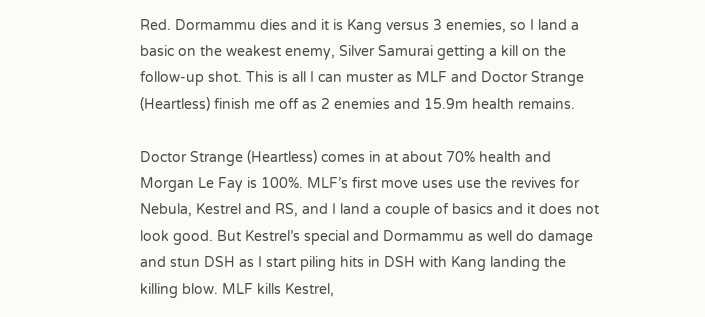Red. Dormammu dies and it is Kang versus 3 enemies, so I land a basic on the weakest enemy, Silver Samurai getting a kill on the follow-up shot. This is all I can muster as MLF and Doctor Strange (Heartless) finish me off as 2 enemies and 15.9m health remains.

Doctor Strange (Heartless) comes in at about 70% health and Morgan Le Fay is 100%. MLF’s first move uses use the revives for Nebula, Kestrel and RS, and I land a couple of basics and it does not look good. But Kestrel’s special and Dormammu as well do damage and stun DSH as I start piling hits in DSH with Kang landing the killing blow. MLF kills Kestrel,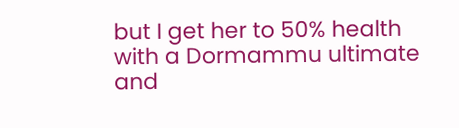but I get her to 50% health with a Dormammu ultimate and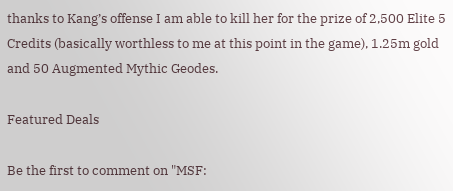thanks to Kang’s offense I am able to kill her for the prize of 2,500 Elite 5 Credits (basically worthless to me at this point in the game), 1.25m gold and 50 Augmented Mythic Geodes.

Featured Deals

Be the first to comment on "MSF: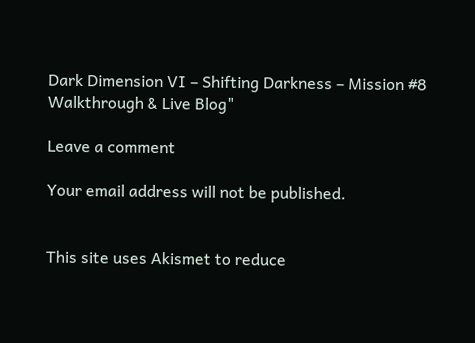Dark Dimension VI – Shifting Darkness – Mission #8 Walkthrough & Live Blog"

Leave a comment

Your email address will not be published.


This site uses Akismet to reduce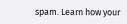spam. Learn how your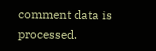comment data is processed.